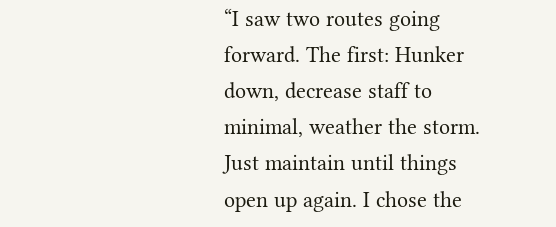“I saw two routes going forward. The first: Hunker down, decrease staff to minimal, weather the storm. Just maintain until things open up again. I chose the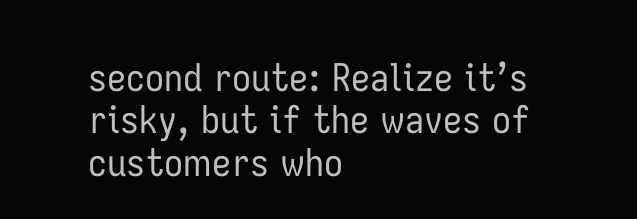second route: Realize it’s risky, but if the waves of customers who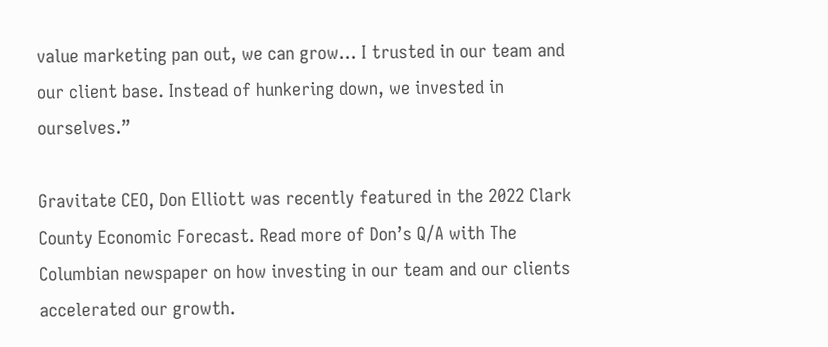value marketing pan out, we can grow… I trusted in our team and our client base. Instead of hunkering down, we invested in ourselves.”

Gravitate CEO, Don Elliott was recently featured in the 2022 Clark County Economic Forecast. Read more of Don’s Q/A with The Columbian newspaper on how investing in our team and our clients accelerated our growth.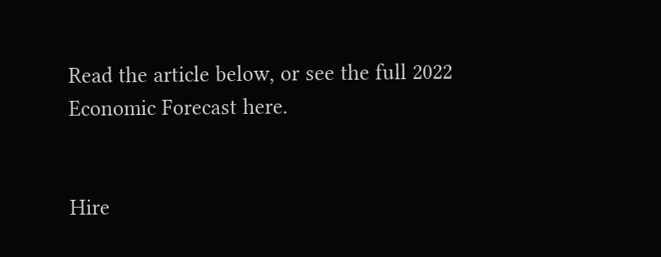Read the article below, or see the full 2022 Economic Forecast here.


Hire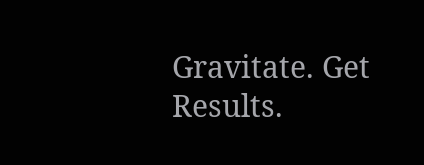Gravitate. Get Results.